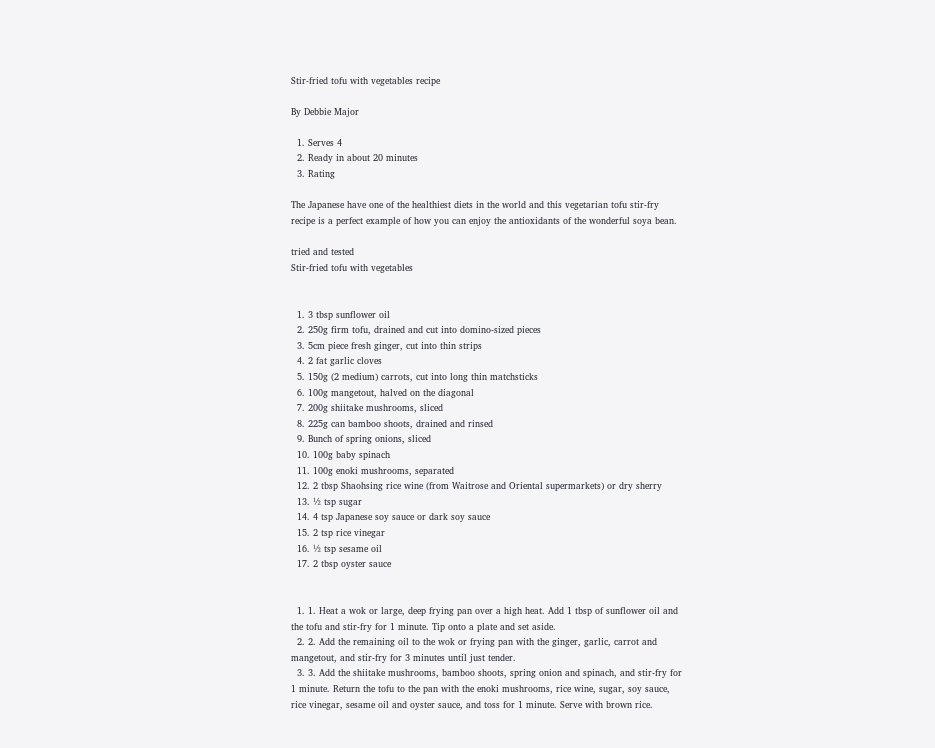Stir-fried tofu with vegetables recipe

By Debbie Major

  1. Serves 4
  2. Ready in about 20 minutes
  3. Rating

The Japanese have one of the healthiest diets in the world and this vegetarian tofu stir-fry recipe is a perfect example of how you can enjoy the antioxidants of the wonderful soya bean.

tried and tested
Stir-fried tofu with vegetables


  1. 3 tbsp sunflower oil
  2. 250g firm tofu, drained and cut into domino-sized pieces
  3. 5cm piece fresh ginger, cut into thin strips
  4. 2 fat garlic cloves
  5. 150g (2 medium) carrots, cut into long thin matchsticks
  6. 100g mangetout, halved on the diagonal
  7. 200g shiitake mushrooms, sliced
  8. 225g can bamboo shoots, drained and rinsed
  9. Bunch of spring onions, sliced
  10. 100g baby spinach
  11. 100g enoki mushrooms, separated
  12. 2 tbsp Shaohsing rice wine (from Waitrose and Oriental supermarkets) or dry sherry
  13. ½ tsp sugar
  14. 4 tsp Japanese soy sauce or dark soy sauce
  15. 2 tsp rice vinegar
  16. ½ tsp sesame oil
  17. 2 tbsp oyster sauce


  1. 1. Heat a wok or large, deep frying pan over a high heat. Add 1 tbsp of sunflower oil and the tofu and stir-fry for 1 minute. Tip onto a plate and set aside.
  2. 2. Add the remaining oil to the wok or frying pan with the ginger, garlic, carrot and mangetout, and stir-fry for 3 minutes until just tender.
  3. 3. Add the shiitake mushrooms, bamboo shoots, spring onion and spinach, and stir-fry for 1 minute. Return the tofu to the pan with the enoki mushrooms, rice wine, sugar, soy sauce, rice vinegar, sesame oil and oyster sauce, and toss for 1 minute. Serve with brown rice.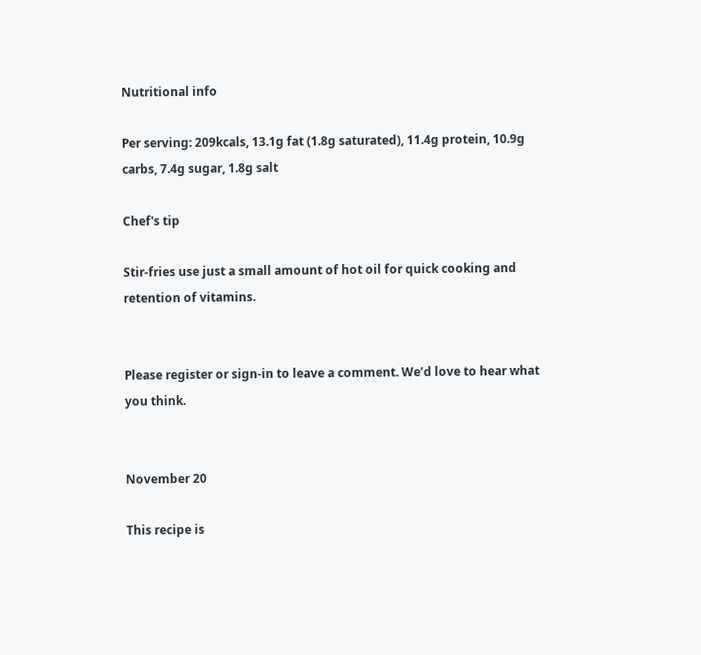Nutritional info

Per serving: 209kcals, 13.1g fat (1.8g saturated), 11.4g protein, 10.9g carbs, 7.4g sugar, 1.8g salt

Chef's tip

Stir-fries use just a small amount of hot oil for quick cooking and retention of vitamins.


Please register or sign-in to leave a comment. We’d love to hear what you think.


November 20

This recipe is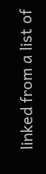linked from a list of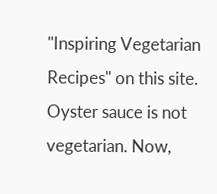"Inspiring Vegetarian Recipes" on this site. Oyster sauce is not vegetarian. Now,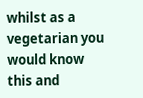whilst as a vegetarian you would know this and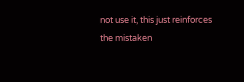not use it, this just reinforces the mistaken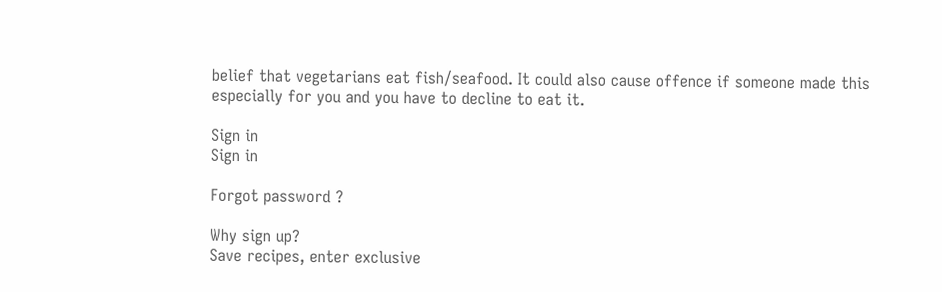belief that vegetarians eat fish/seafood. It could also cause offence if someone made this especially for you and you have to decline to eat it.

Sign in
Sign in

Forgot password ?

Why sign up?
Save recipes, enter exclusive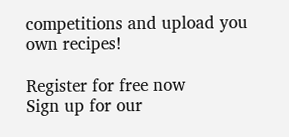competitions and upload you own recipes!

Register for free now
Sign up for our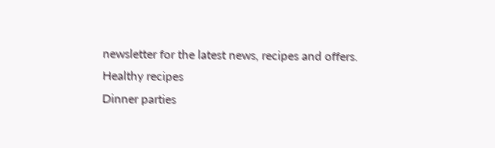newsletter for the latest news, recipes and offers.
Healthy recipes
Dinner parties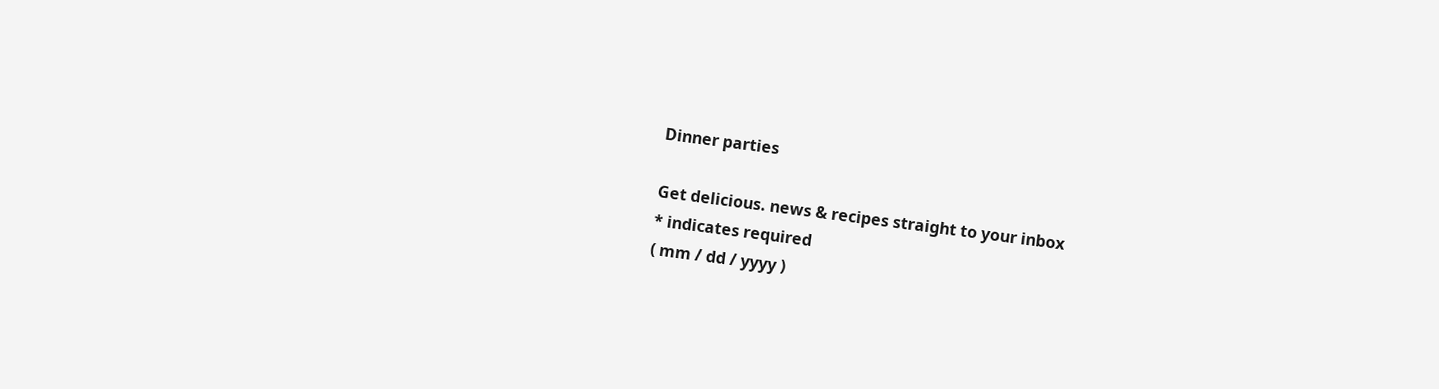Dinner parties

Get delicious. news & recipes straight to your inbox
* indicates required
( mm / dd / yyyy )